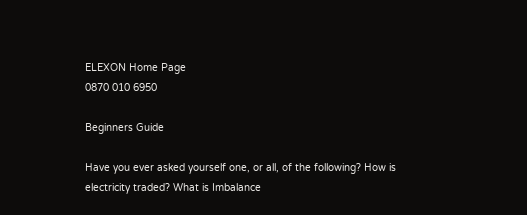ELEXON Home Page
0870 010 6950

Beginners Guide

Have you ever asked yourself one, or all, of the following? How is electricity traded? What is Imbalance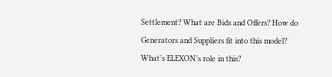Settlement? What are Bids and Offers? How do Generators and Suppliers fit into this model? What’s ELEXON’s role in this?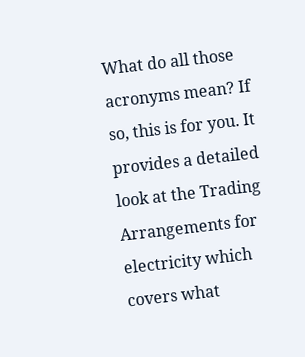What do all those acronyms mean? If so, this is for you. It provides a detailed look at the Trading Arrangements for electricity which covers what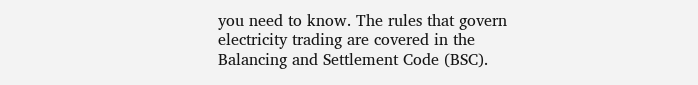you need to know. The rules that govern electricity trading are covered in the Balancing and Settlement Code (BSC).